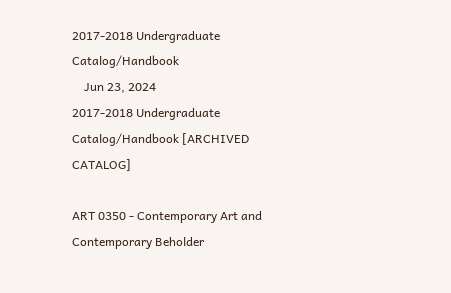2017-2018 Undergraduate Catalog/Handbook
    Jun 23, 2024
2017-2018 Undergraduate Catalog/Handbook [ARCHIVED CATALOG]

ART 0350 - Contemporary Art and Contemporary Beholder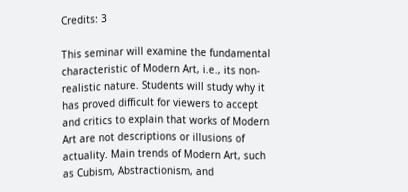Credits: 3

This seminar will examine the fundamental characteristic of Modern Art, i.e., its non-realistic nature. Students will study why it has proved difficult for viewers to accept and critics to explain that works of Modern Art are not descriptions or illusions of actuality. Main trends of Modern Art, such as Cubism, Abstractionism, and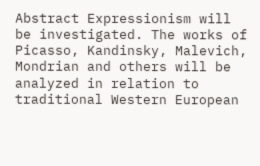Abstract Expressionism will be investigated. The works of Picasso, Kandinsky, Malevich, Mondrian and others will be analyzed in relation to traditional Western European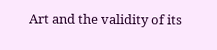Art and the validity of its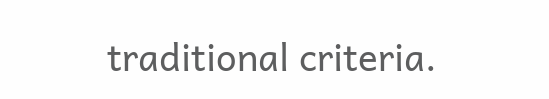traditional criteria.